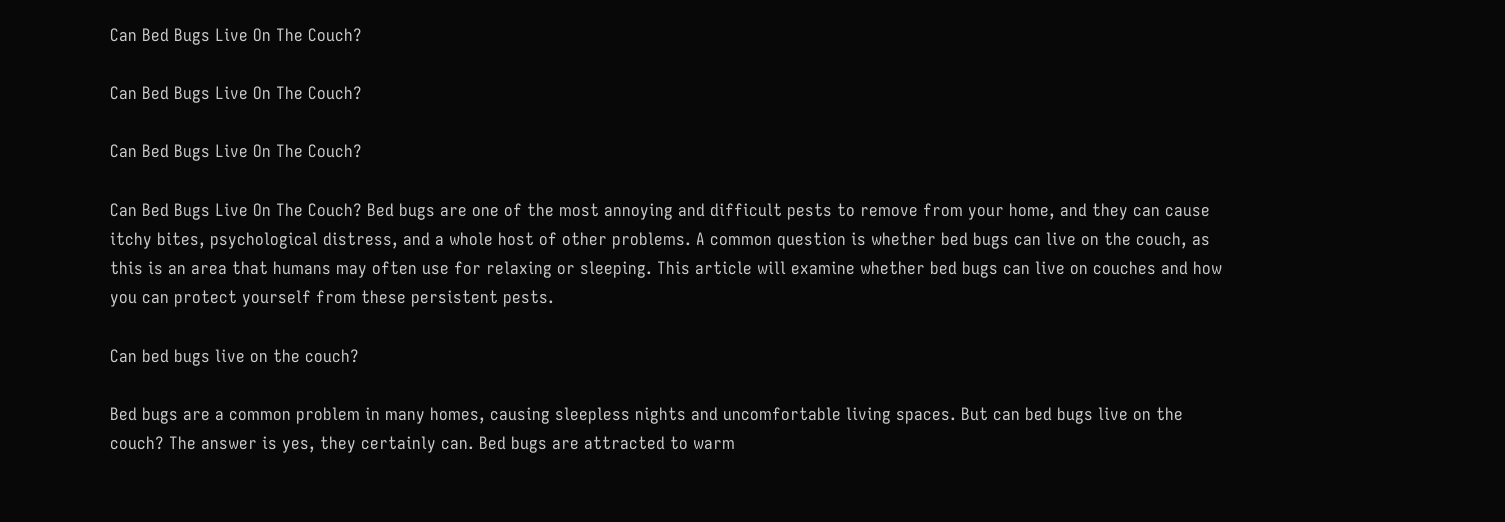Can Bed Bugs Live On The Couch?

Can Bed Bugs Live On The Couch?

Can Bed Bugs Live On The Couch?

Can Bed Bugs Live On The Couch? Bed bugs are one of the most annoying and difficult pests to remove from your home, and they can cause itchy bites, psychological distress, and a whole host of other problems. A common question is whether bed bugs can live on the couch, as this is an area that humans may often use for relaxing or sleeping. This article will examine whether bed bugs can live on couches and how you can protect yourself from these persistent pests.

Can bed bugs live on the couch?

Bed bugs are a common problem in many homes, causing sleepless nights and uncomfortable living spaces. But can bed bugs live on the couch? The answer is yes, they certainly can. Bed bugs are attracted to warm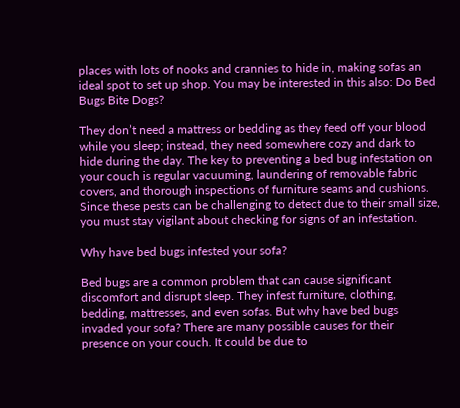places with lots of nooks and crannies to hide in, making sofas an ideal spot to set up shop. You may be interested in this also: Do Bed Bugs Bite Dogs?

They don’t need a mattress or bedding as they feed off your blood while you sleep; instead, they need somewhere cozy and dark to hide during the day. The key to preventing a bed bug infestation on your couch is regular vacuuming, laundering of removable fabric covers, and thorough inspections of furniture seams and cushions. Since these pests can be challenging to detect due to their small size, you must stay vigilant about checking for signs of an infestation.

Why have bed bugs infested your sofa?

Bed bugs are a common problem that can cause significant discomfort and disrupt sleep. They infest furniture, clothing, bedding, mattresses, and even sofas. But why have bed bugs invaded your sofa? There are many possible causes for their presence on your couch. It could be due to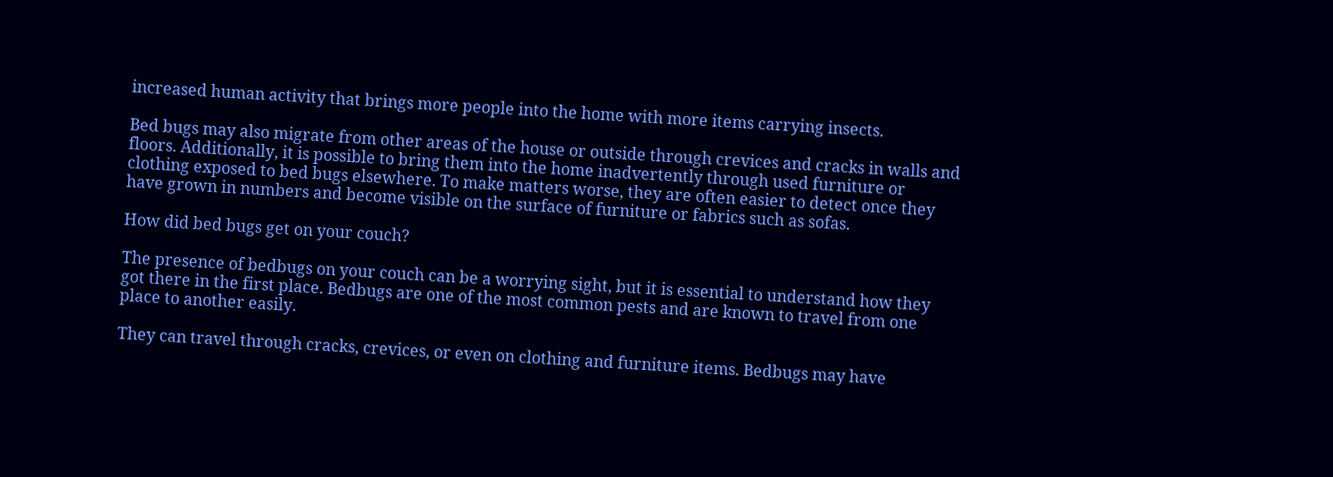increased human activity that brings more people into the home with more items carrying insects.

Bed bugs may also migrate from other areas of the house or outside through crevices and cracks in walls and floors. Additionally, it is possible to bring them into the home inadvertently through used furniture or clothing exposed to bed bugs elsewhere. To make matters worse, they are often easier to detect once they have grown in numbers and become visible on the surface of furniture or fabrics such as sofas.

How did bed bugs get on your couch?

The presence of bedbugs on your couch can be a worrying sight, but it is essential to understand how they got there in the first place. Bedbugs are one of the most common pests and are known to travel from one place to another easily.

They can travel through cracks, crevices, or even on clothing and furniture items. Bedbugs may have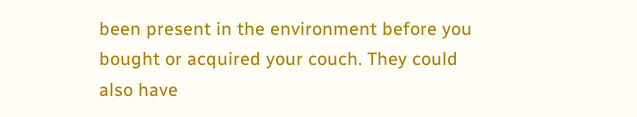been present in the environment before you bought or acquired your couch. They could also have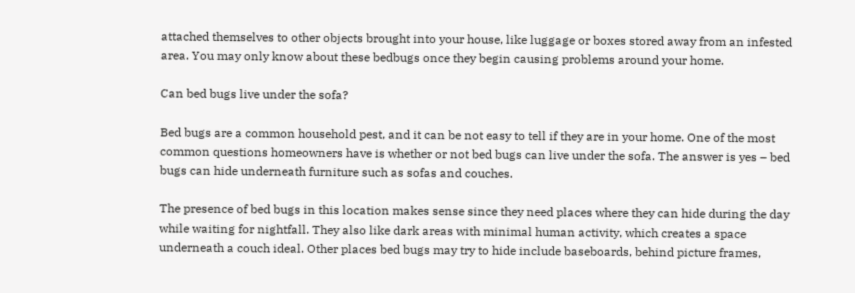attached themselves to other objects brought into your house, like luggage or boxes stored away from an infested area. You may only know about these bedbugs once they begin causing problems around your home.

Can bed bugs live under the sofa?

Bed bugs are a common household pest, and it can be not easy to tell if they are in your home. One of the most common questions homeowners have is whether or not bed bugs can live under the sofa. The answer is yes – bed bugs can hide underneath furniture such as sofas and couches.

The presence of bed bugs in this location makes sense since they need places where they can hide during the day while waiting for nightfall. They also like dark areas with minimal human activity, which creates a space underneath a couch ideal. Other places bed bugs may try to hide include baseboards, behind picture frames,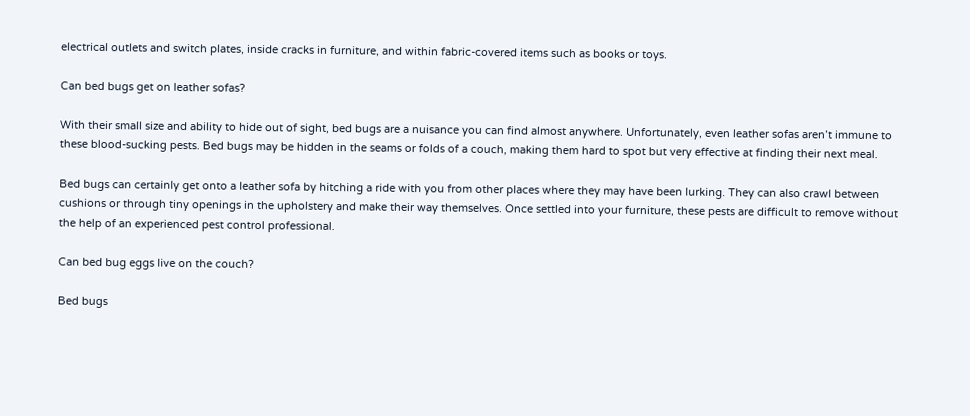electrical outlets and switch plates, inside cracks in furniture, and within fabric-covered items such as books or toys.

Can bed bugs get on leather sofas?

With their small size and ability to hide out of sight, bed bugs are a nuisance you can find almost anywhere. Unfortunately, even leather sofas aren’t immune to these blood-sucking pests. Bed bugs may be hidden in the seams or folds of a couch, making them hard to spot but very effective at finding their next meal.

Bed bugs can certainly get onto a leather sofa by hitching a ride with you from other places where they may have been lurking. They can also crawl between cushions or through tiny openings in the upholstery and make their way themselves. Once settled into your furniture, these pests are difficult to remove without the help of an experienced pest control professional.

Can bed bug eggs live on the couch?

Bed bugs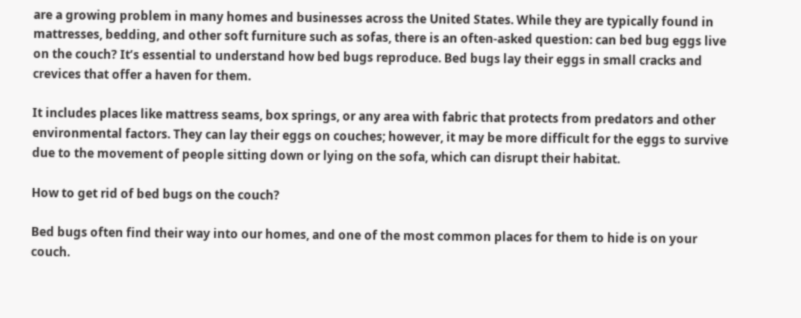are a growing problem in many homes and businesses across the United States. While they are typically found in mattresses, bedding, and other soft furniture such as sofas, there is an often-asked question: can bed bug eggs live on the couch? It’s essential to understand how bed bugs reproduce. Bed bugs lay their eggs in small cracks and crevices that offer a haven for them.

It includes places like mattress seams, box springs, or any area with fabric that protects from predators and other environmental factors. They can lay their eggs on couches; however, it may be more difficult for the eggs to survive due to the movement of people sitting down or lying on the sofa, which can disrupt their habitat.

How to get rid of bed bugs on the couch?

Bed bugs often find their way into our homes, and one of the most common places for them to hide is on your couch.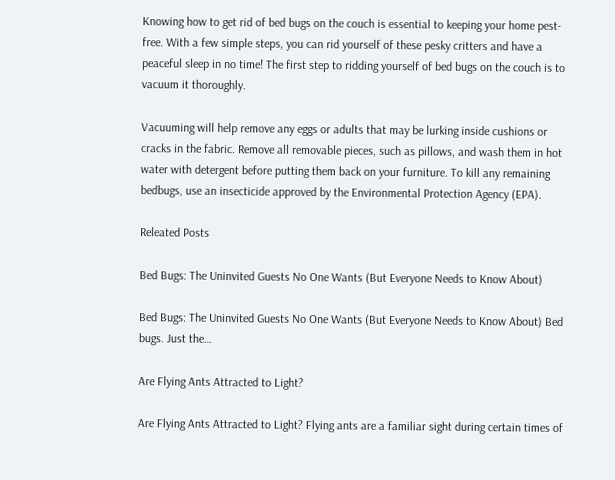Knowing how to get rid of bed bugs on the couch is essential to keeping your home pest-free. With a few simple steps, you can rid yourself of these pesky critters and have a peaceful sleep in no time! The first step to ridding yourself of bed bugs on the couch is to vacuum it thoroughly.

Vacuuming will help remove any eggs or adults that may be lurking inside cushions or cracks in the fabric. Remove all removable pieces, such as pillows, and wash them in hot water with detergent before putting them back on your furniture. To kill any remaining bedbugs, use an insecticide approved by the Environmental Protection Agency (EPA).

Releated Posts

Bed Bugs: The Uninvited Guests No One Wants (But Everyone Needs to Know About)

Bed Bugs: The Uninvited Guests No One Wants (But Everyone Needs to Know About) Bed bugs. Just the…

Are Flying Ants Attracted to Light?

Are Flying Ants Attracted to Light? Flying ants are a familiar sight during certain times of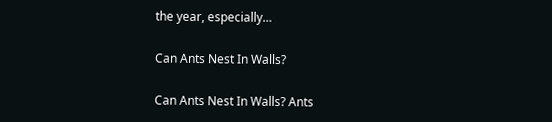the year, especially…

Can Ants Nest In Walls?

Can Ants Nest In Walls? Ants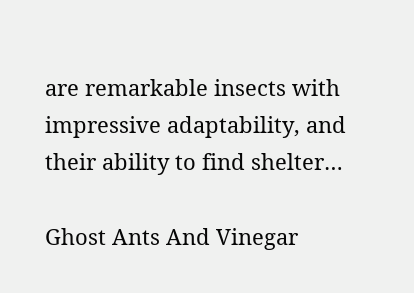are remarkable insects with impressive adaptability, and their ability to find shelter…

Ghost Ants And Vinegar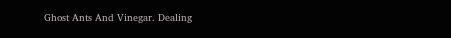Ghost Ants And Vinegar. Dealing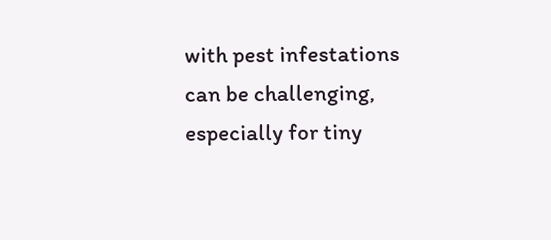with pest infestations can be challenging, especially for tiny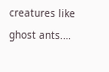creatures like ghost ants.…